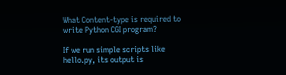What Content-type is required to write Python CGI program?

If we run simple scripts like hello.py, its output is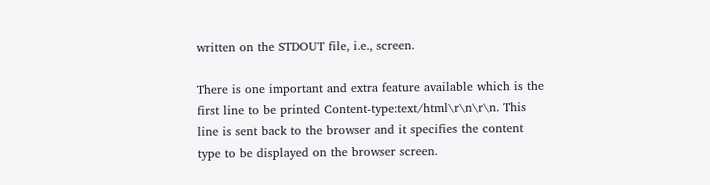written on the STDOUT file, i.e., screen.

There is one important and extra feature available which is the first line to be printed Content-type:text/html\r\n\r\n. This line is sent back to the browser and it specifies the content type to be displayed on the browser screen.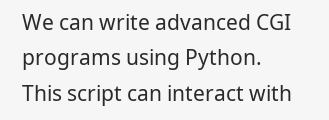We can write advanced CGI programs using Python. This script can interact with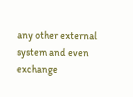any other external system and even exchange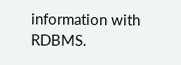information with RDBMS.